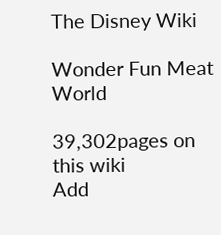The Disney Wiki

Wonder Fun Meat World

39,302pages on
this wiki
Add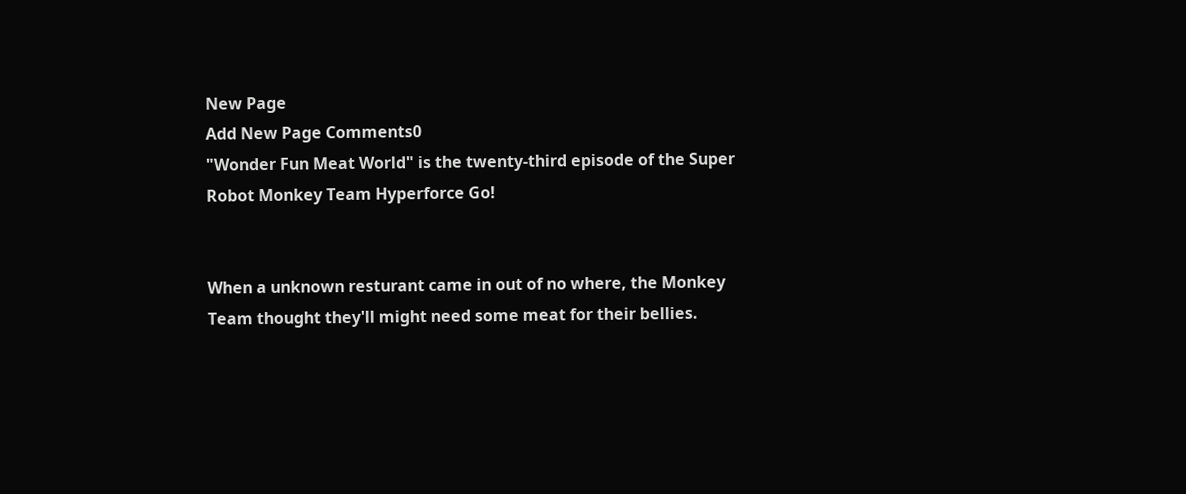New Page
Add New Page Comments0
"Wonder Fun Meat World" is the twenty-third episode of the Super Robot Monkey Team Hyperforce Go!


When a unknown resturant came in out of no where, the Monkey Team thought they'll might need some meat for their bellies.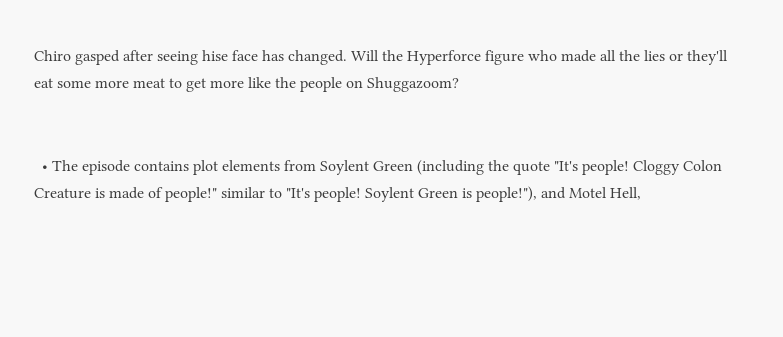Chiro gasped after seeing hise face has changed. Will the Hyperforce figure who made all the lies or they'll eat some more meat to get more like the people on Shuggazoom?


  • The episode contains plot elements from Soylent Green (including the quote "It's people! Cloggy Colon Creature is made of people!" similar to "It's people! Soylent Green is people!"), and Motel Hell,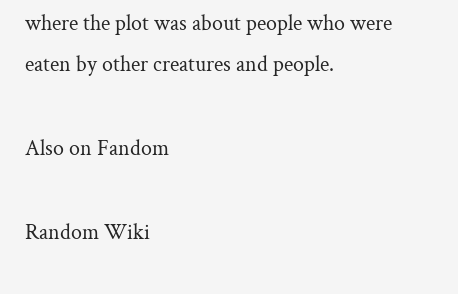where the plot was about people who were eaten by other creatures and people.

Also on Fandom

Random Wiki